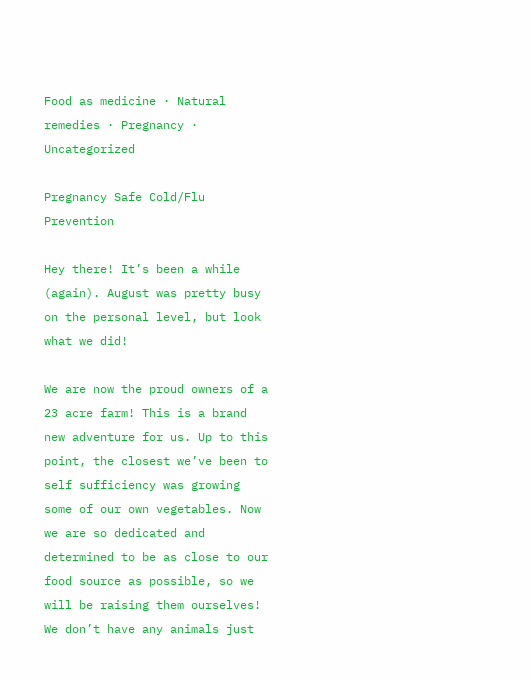Food as medicine · Natural remedies · Pregnancy · Uncategorized

Pregnancy Safe Cold/Flu Prevention

Hey there! It’s been a while (again). August was pretty busy on the personal level, but look what we did!

We are now the proud owners of a 23 acre farm! This is a brand new adventure for us. Up to this point, the closest we’ve been to self sufficiency was growing some of our own vegetables. Now we are so dedicated and determined to be as close to our food source as possible, so we will be raising them ourselves! We don’t have any animals just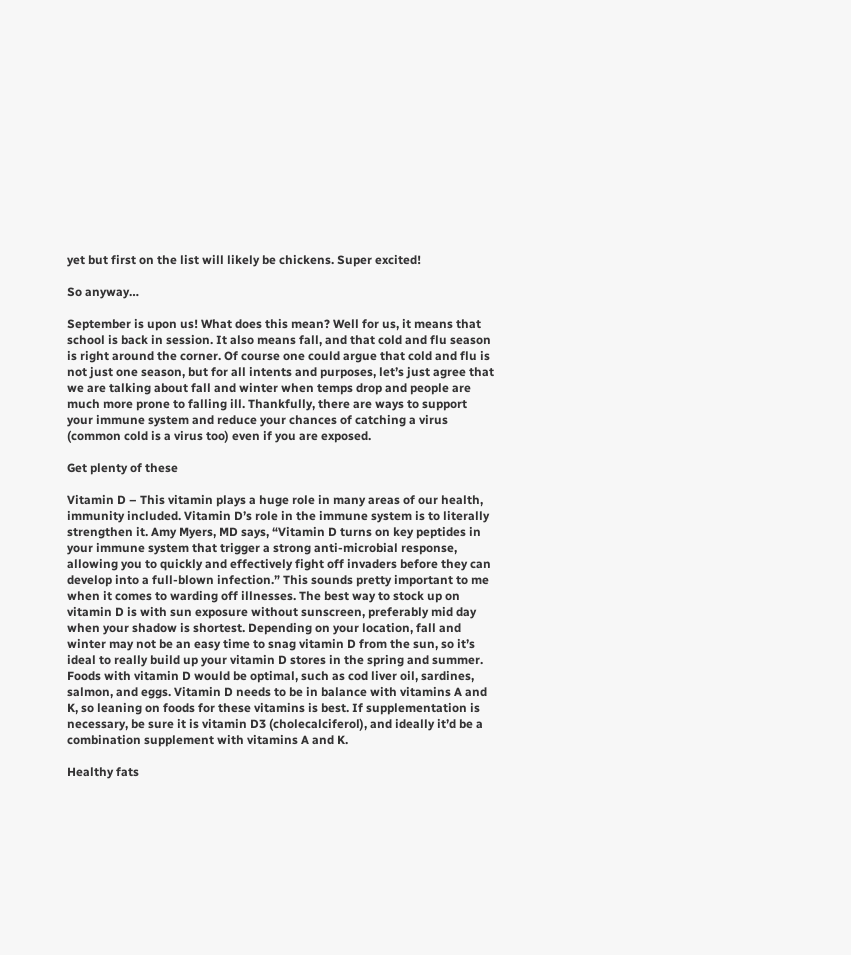yet but first on the list will likely be chickens. Super excited!

So anyway…

September is upon us! What does this mean? Well for us, it means that school is back in session. It also means fall, and that cold and flu season is right around the corner. Of course one could argue that cold and flu is not just one season, but for all intents and purposes, let’s just agree that we are talking about fall and winter when temps drop and people are much more prone to falling ill. Thankfully, there are ways to support your immune system and reduce your chances of catching a virus (common cold is a virus too) even if you are exposed.

Get plenty of these

Vitamin D – This vitamin plays a huge role in many areas of our health, immunity included. Vitamin D’s role in the immune system is to literally strengthen it. Amy Myers, MD says, “Vitamin D turns on key peptides in your immune system that trigger a strong anti-microbial response, allowing you to quickly and effectively fight off invaders before they can develop into a full-blown infection.” This sounds pretty important to me when it comes to warding off illnesses. The best way to stock up on vitamin D is with sun exposure without sunscreen, preferably mid day when your shadow is shortest. Depending on your location, fall and winter may not be an easy time to snag vitamin D from the sun, so it’s ideal to really build up your vitamin D stores in the spring and summer. Foods with vitamin D would be optimal, such as cod liver oil, sardines, salmon, and eggs. Vitamin D needs to be in balance with vitamins A and K, so leaning on foods for these vitamins is best. If supplementation is necessary, be sure it is vitamin D3 (cholecalciferol), and ideally it’d be a combination supplement with vitamins A and K.

Healthy fats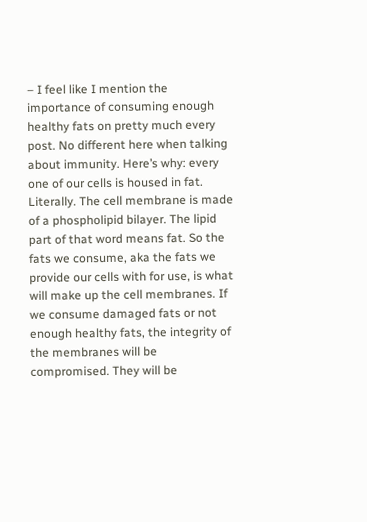– I feel like I mention the importance of consuming enough healthy fats on pretty much every post. No different here when talking about immunity. Here’s why: every one of our cells is housed in fat. Literally. The cell membrane is made of a phospholipid bilayer. The lipid part of that word means fat. So the fats we consume, aka the fats we provide our cells with for use, is what will make up the cell membranes. If we consume damaged fats or not enough healthy fats, the integrity of the membranes will be compromised. They will be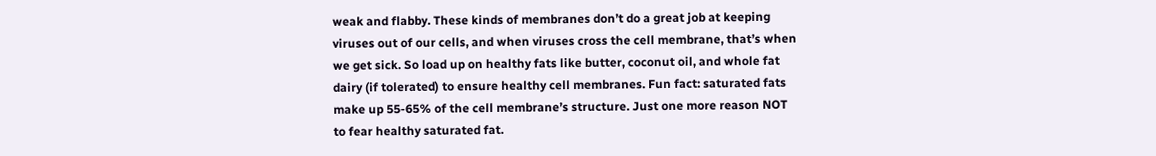weak and flabby. These kinds of membranes don’t do a great job at keeping viruses out of our cells, and when viruses cross the cell membrane, that’s when we get sick. So load up on healthy fats like butter, coconut oil, and whole fat dairy (if tolerated) to ensure healthy cell membranes. Fun fact: saturated fats make up 55-65% of the cell membrane’s structure. Just one more reason NOT to fear healthy saturated fat.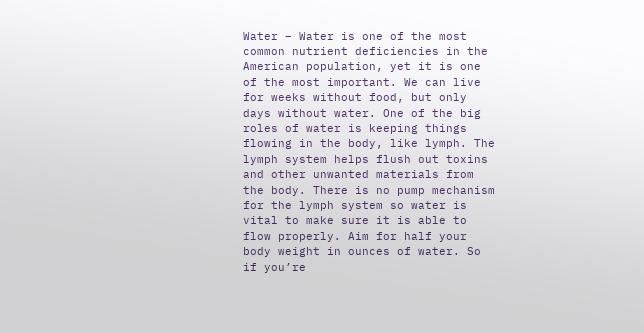Water – Water is one of the most common nutrient deficiencies in the American population, yet it is one of the most important. We can live for weeks without food, but only days without water. One of the big roles of water is keeping things flowing in the body, like lymph. The lymph system helps flush out toxins and other unwanted materials from the body. There is no pump mechanism for the lymph system so water is vital to make sure it is able to flow properly. Aim for half your body weight in ounces of water. So if you’re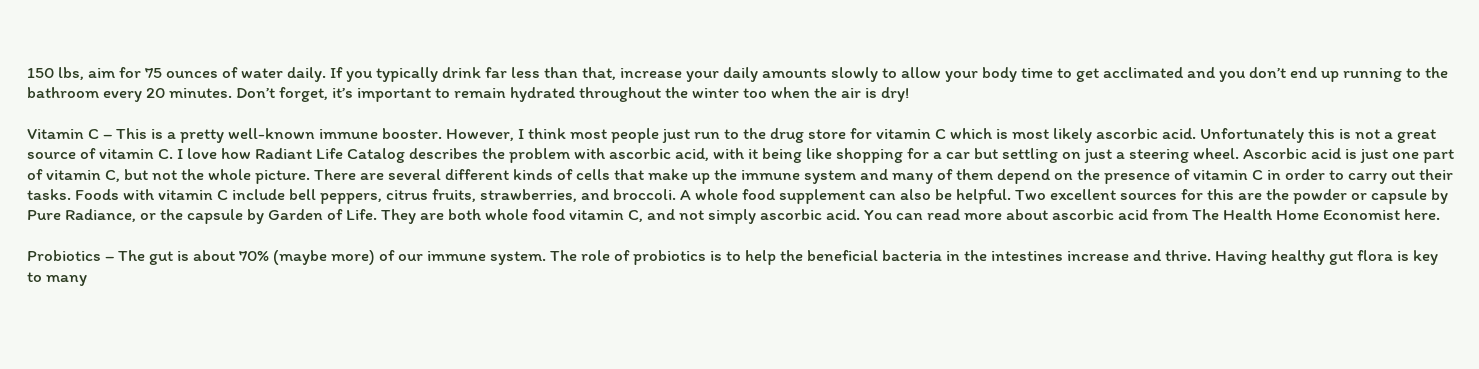150 lbs, aim for 75 ounces of water daily. If you typically drink far less than that, increase your daily amounts slowly to allow your body time to get acclimated and you don’t end up running to the bathroom every 20 minutes. Don’t forget, it’s important to remain hydrated throughout the winter too when the air is dry!

Vitamin C – This is a pretty well-known immune booster. However, I think most people just run to the drug store for vitamin C which is most likely ascorbic acid. Unfortunately this is not a great source of vitamin C. I love how Radiant Life Catalog describes the problem with ascorbic acid, with it being like shopping for a car but settling on just a steering wheel. Ascorbic acid is just one part of vitamin C, but not the whole picture. There are several different kinds of cells that make up the immune system and many of them depend on the presence of vitamin C in order to carry out their tasks. Foods with vitamin C include bell peppers, citrus fruits, strawberries, and broccoli. A whole food supplement can also be helpful. Two excellent sources for this are the powder or capsule by Pure Radiance, or the capsule by Garden of Life. They are both whole food vitamin C, and not simply ascorbic acid. You can read more about ascorbic acid from The Health Home Economist here.

Probiotics – The gut is about 70% (maybe more) of our immune system. The role of probiotics is to help the beneficial bacteria in the intestines increase and thrive. Having healthy gut flora is key to many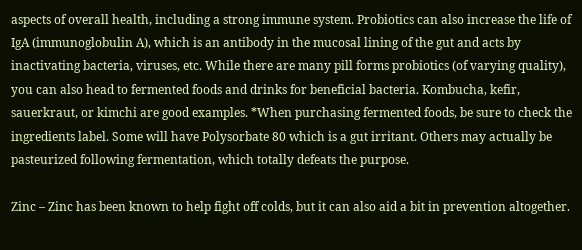aspects of overall health, including a strong immune system. Probiotics can also increase the life of IgA (immunoglobulin A), which is an antibody in the mucosal lining of the gut and acts by inactivating bacteria, viruses, etc. While there are many pill forms probiotics (of varying quality), you can also head to fermented foods and drinks for beneficial bacteria. Kombucha, kefir, sauerkraut, or kimchi are good examples. *When purchasing fermented foods, be sure to check the ingredients label. Some will have Polysorbate 80 which is a gut irritant. Others may actually be pasteurized following fermentation, which totally defeats the purpose.

Zinc – Zinc has been known to help fight off colds, but it can also aid a bit in prevention altogether.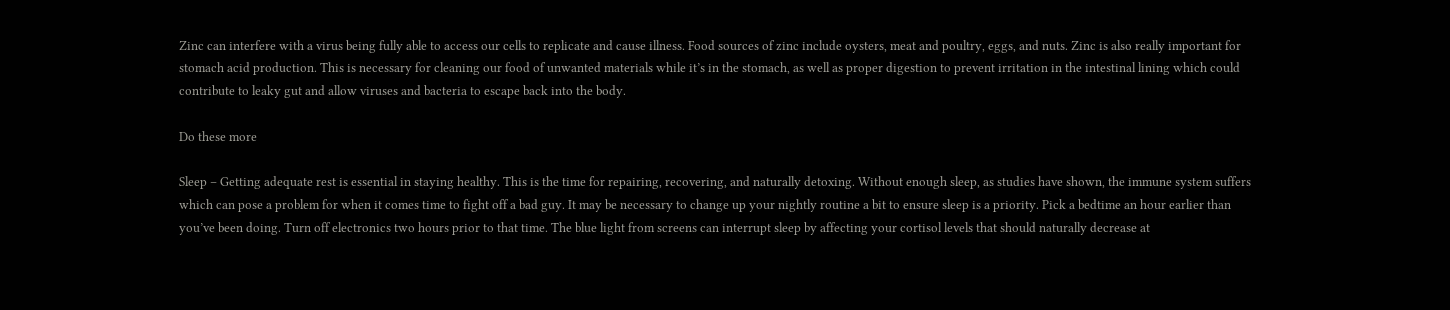Zinc can interfere with a virus being fully able to access our cells to replicate and cause illness. Food sources of zinc include oysters, meat and poultry, eggs, and nuts. Zinc is also really important for stomach acid production. This is necessary for cleaning our food of unwanted materials while it’s in the stomach, as well as proper digestion to prevent irritation in the intestinal lining which could contribute to leaky gut and allow viruses and bacteria to escape back into the body.

Do these more

Sleep – Getting adequate rest is essential in staying healthy. This is the time for repairing, recovering, and naturally detoxing. Without enough sleep, as studies have shown, the immune system suffers which can pose a problem for when it comes time to fight off a bad guy. It may be necessary to change up your nightly routine a bit to ensure sleep is a priority. Pick a bedtime an hour earlier than you’ve been doing. Turn off electronics two hours prior to that time. The blue light from screens can interrupt sleep by affecting your cortisol levels that should naturally decrease at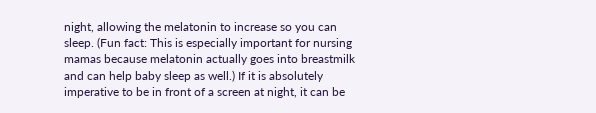night, allowing the melatonin to increase so you can sleep. (Fun fact: This is especially important for nursing mamas because melatonin actually goes into breastmilk and can help baby sleep as well.) If it is absolutely imperative to be in front of a screen at night, it can be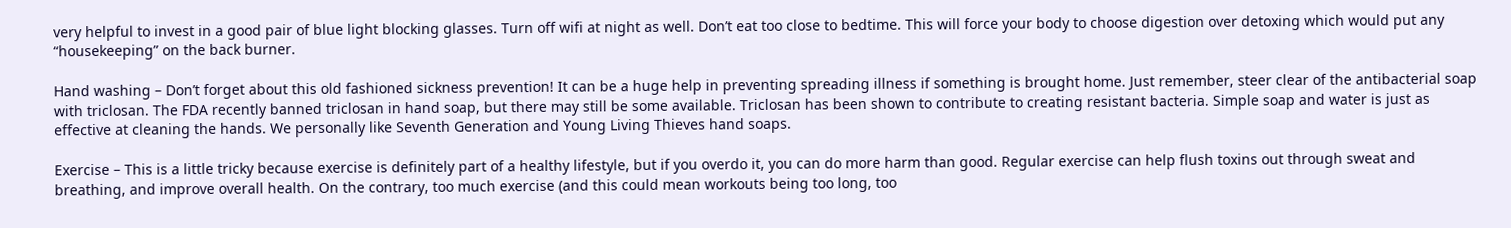very helpful to invest in a good pair of blue light blocking glasses. Turn off wifi at night as well. Don’t eat too close to bedtime. This will force your body to choose digestion over detoxing which would put any “housekeeping” on the back burner.

Hand washing – Don’t forget about this old fashioned sickness prevention! It can be a huge help in preventing spreading illness if something is brought home. Just remember, steer clear of the antibacterial soap with triclosan. The FDA recently banned triclosan in hand soap, but there may still be some available. Triclosan has been shown to contribute to creating resistant bacteria. Simple soap and water is just as effective at cleaning the hands. We personally like Seventh Generation and Young Living Thieves hand soaps.

Exercise – This is a little tricky because exercise is definitely part of a healthy lifestyle, but if you overdo it, you can do more harm than good. Regular exercise can help flush toxins out through sweat and breathing, and improve overall health. On the contrary, too much exercise (and this could mean workouts being too long, too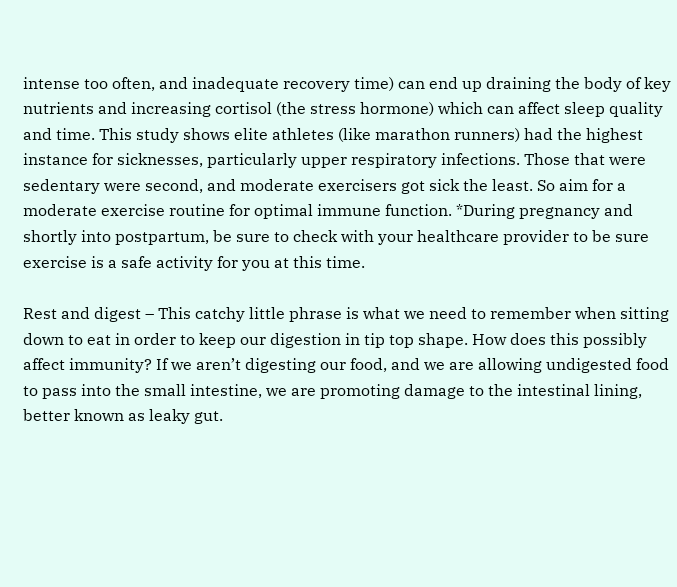intense too often, and inadequate recovery time) can end up draining the body of key nutrients and increasing cortisol (the stress hormone) which can affect sleep quality and time. This study shows elite athletes (like marathon runners) had the highest instance for sicknesses, particularly upper respiratory infections. Those that were sedentary were second, and moderate exercisers got sick the least. So aim for a moderate exercise routine for optimal immune function. *During pregnancy and shortly into postpartum, be sure to check with your healthcare provider to be sure exercise is a safe activity for you at this time.

Rest and digest – This catchy little phrase is what we need to remember when sitting down to eat in order to keep our digestion in tip top shape. How does this possibly affect immunity? If we aren’t digesting our food, and we are allowing undigested food to pass into the small intestine, we are promoting damage to the intestinal lining, better known as leaky gut.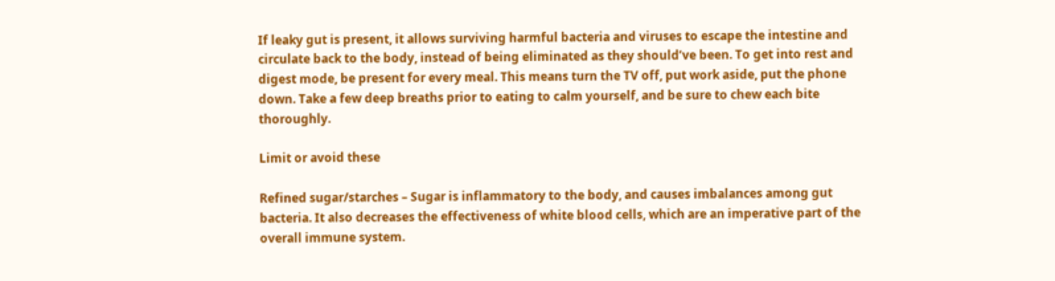If leaky gut is present, it allows surviving harmful bacteria and viruses to escape the intestine and circulate back to the body, instead of being eliminated as they should’ve been. To get into rest and digest mode, be present for every meal. This means turn the TV off, put work aside, put the phone down. Take a few deep breaths prior to eating to calm yourself, and be sure to chew each bite thoroughly.

Limit or avoid these

Refined sugar/starches – Sugar is inflammatory to the body, and causes imbalances among gut bacteria. It also decreases the effectiveness of white blood cells, which are an imperative part of the overall immune system.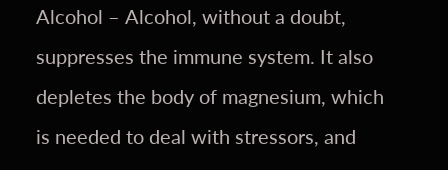Alcohol – Alcohol, without a doubt, suppresses the immune system. It also depletes the body of magnesium, which is needed to deal with stressors, and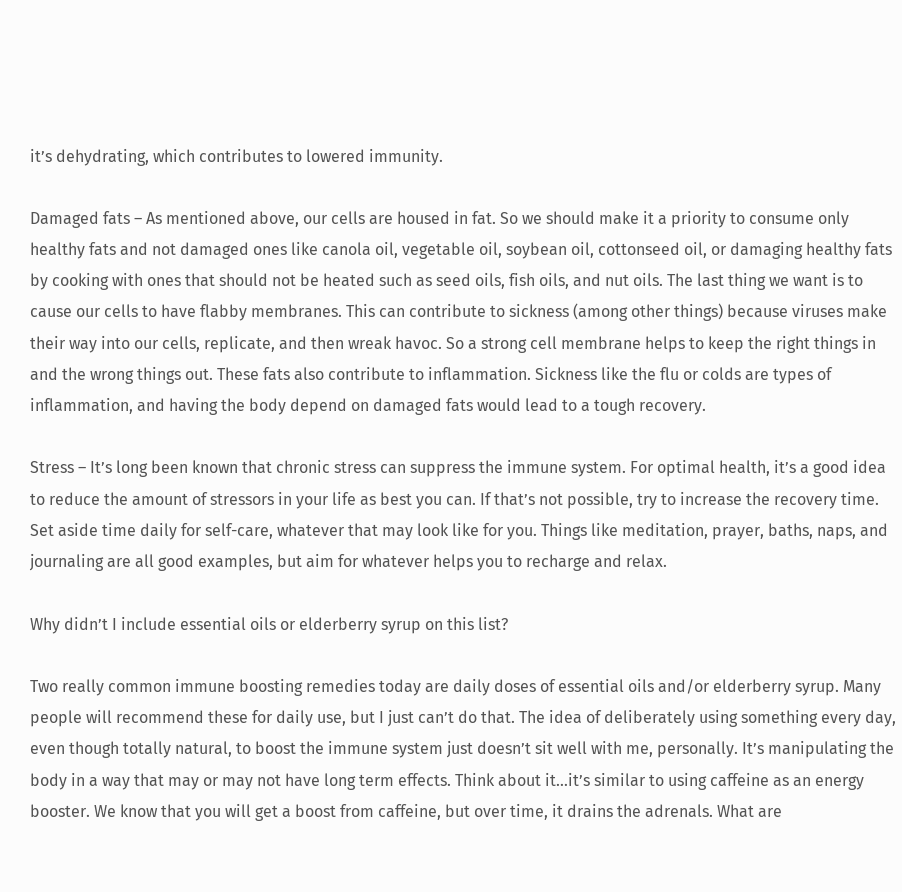it’s dehydrating, which contributes to lowered immunity.

Damaged fats – As mentioned above, our cells are housed in fat. So we should make it a priority to consume only healthy fats and not damaged ones like canola oil, vegetable oil, soybean oil, cottonseed oil, or damaging healthy fats by cooking with ones that should not be heated such as seed oils, fish oils, and nut oils. The last thing we want is to cause our cells to have flabby membranes. This can contribute to sickness (among other things) because viruses make their way into our cells, replicate, and then wreak havoc. So a strong cell membrane helps to keep the right things in and the wrong things out. These fats also contribute to inflammation. Sickness like the flu or colds are types of inflammation, and having the body depend on damaged fats would lead to a tough recovery.

Stress – It’s long been known that chronic stress can suppress the immune system. For optimal health, it’s a good idea to reduce the amount of stressors in your life as best you can. If that’s not possible, try to increase the recovery time. Set aside time daily for self-care, whatever that may look like for you. Things like meditation, prayer, baths, naps, and journaling are all good examples, but aim for whatever helps you to recharge and relax.

Why didn’t I include essential oils or elderberry syrup on this list?

Two really common immune boosting remedies today are daily doses of essential oils and/or elderberry syrup. Many people will recommend these for daily use, but I just can’t do that. The idea of deliberately using something every day, even though totally natural, to boost the immune system just doesn’t sit well with me, personally. It’s manipulating the body in a way that may or may not have long term effects. Think about it…it’s similar to using caffeine as an energy booster. We know that you will get a boost from caffeine, but over time, it drains the adrenals. What are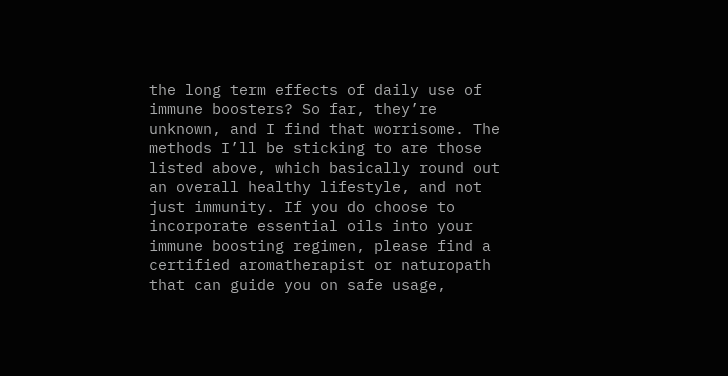the long term effects of daily use of immune boosters? So far, they’re unknown, and I find that worrisome. The methods I’ll be sticking to are those listed above, which basically round out an overall healthy lifestyle, and not just immunity. If you do choose to incorporate essential oils into your immune boosting regimen, please find a certified aromatherapist or naturopath that can guide you on safe usage,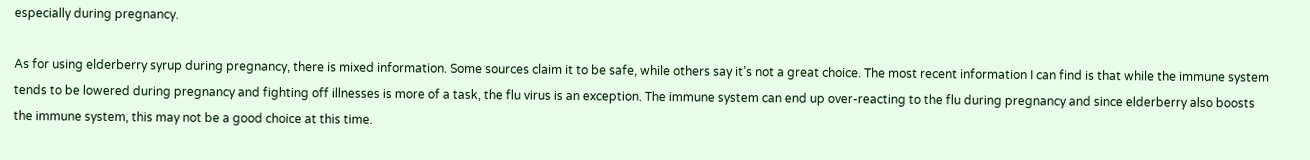especially during pregnancy.

As for using elderberry syrup during pregnancy, there is mixed information. Some sources claim it to be safe, while others say it’s not a great choice. The most recent information I can find is that while the immune system tends to be lowered during pregnancy and fighting off illnesses is more of a task, the flu virus is an exception. The immune system can end up over-reacting to the flu during pregnancy and since elderberry also boosts the immune system, this may not be a good choice at this time.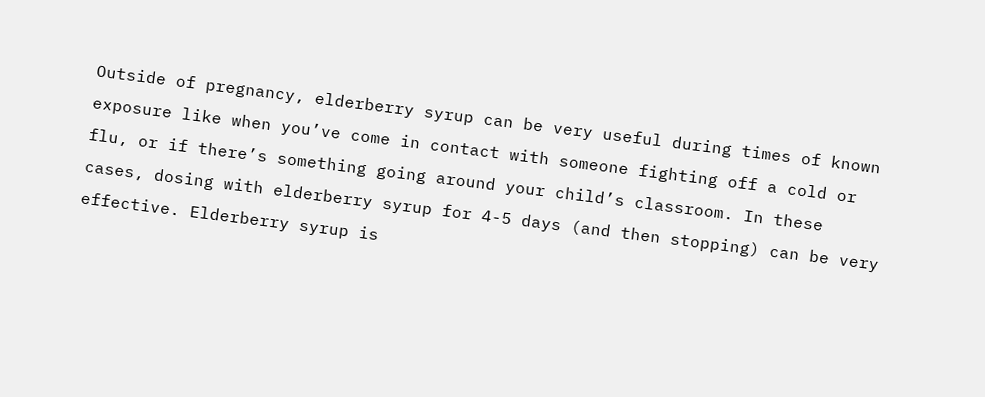Outside of pregnancy, elderberry syrup can be very useful during times of known exposure like when you’ve come in contact with someone fighting off a cold or flu, or if there’s something going around your child’s classroom. In these cases, dosing with elderberry syrup for 4-5 days (and then stopping) can be very effective. Elderberry syrup is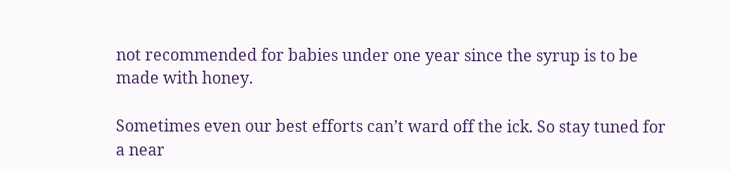not recommended for babies under one year since the syrup is to be made with honey.

Sometimes even our best efforts can’t ward off the ick. So stay tuned for a near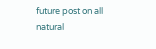future post on all natural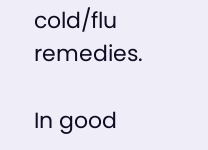cold/flu remedies.

In good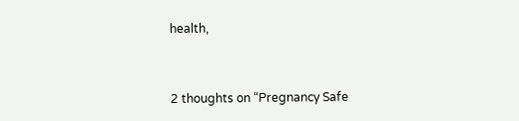health,


2 thoughts on “Pregnancy Safe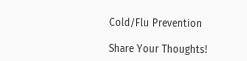Cold/Flu Prevention

Share Your Thoughts!